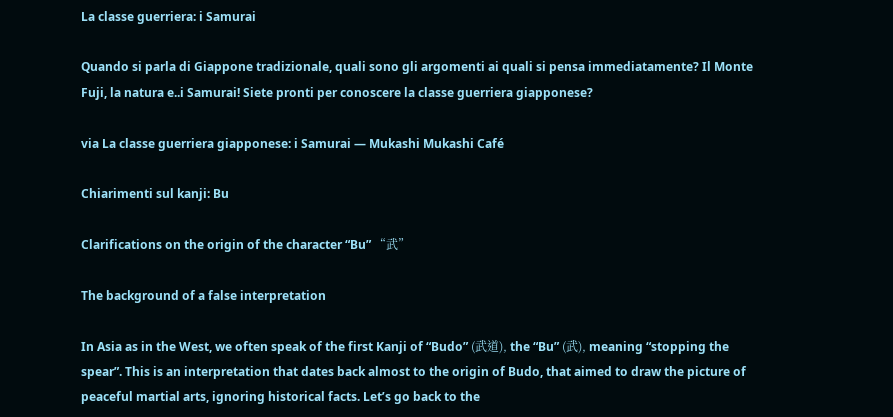La classe guerriera: i Samurai

Quando si parla di Giappone tradizionale, quali sono gli argomenti ai quali si pensa immediatamente? Il Monte Fuji, la natura e..i Samurai! Siete pronti per conoscere la classe guerriera giapponese?

via La classe guerriera giapponese: i Samurai — Mukashi Mukashi Café

Chiarimenti sul kanji: Bu

Clarifications on the origin of the character “Bu” “武”

The background of a false interpretation

In Asia as in the West, we often speak of the first Kanji of “Budo” (武道), the “Bu” (武), meaning “stopping the spear”. This is an interpretation that dates back almost to the origin of Budo, that aimed to draw the picture of peaceful martial arts, ignoring historical facts. Let’s go back to the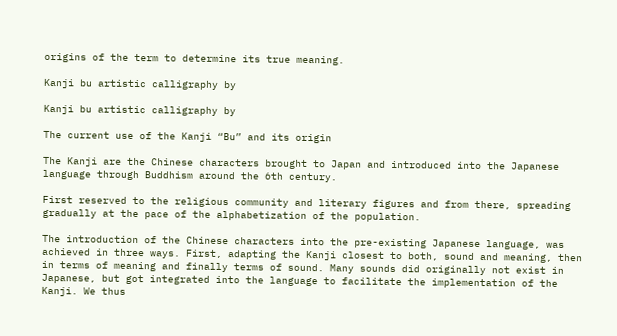origins of the term to determine its true meaning.

Kanji bu artistic calligraphy by

Kanji bu artistic calligraphy by

The current use of the Kanji “Bu” and its origin

The Kanji are the Chinese characters brought to Japan and introduced into the Japanese language through Buddhism around the 6th century.

First reserved to the religious community and literary figures and from there, spreading gradually at the pace of the alphabetization of the population.

The introduction of the Chinese characters into the pre-existing Japanese language, was achieved in three ways. First, adapting the Kanji closest to both, sound and meaning, then in terms of meaning and finally terms of sound. Many sounds did originally not exist in Japanese, but got integrated into the language to facilitate the implementation of the Kanji. We thus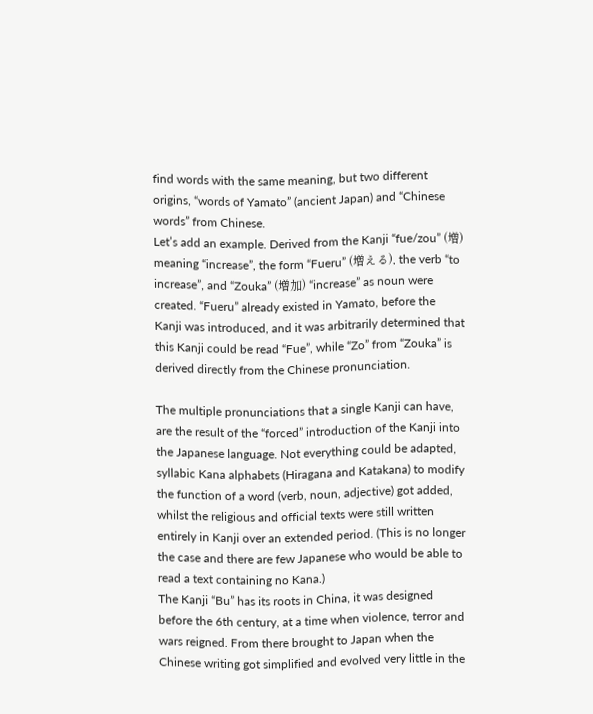find words with the same meaning, but two different origins, “words of Yamato” (ancient Japan) and “Chinese words” from Chinese.
Let’s add an example. Derived from the Kanji “fue/zou” (増) meaning “increase”, the form “Fueru” (増える), the verb “to increase”, and “Zouka” (増加) “increase” as noun were created. “Fueru” already existed in Yamato, before the Kanji was introduced, and it was arbitrarily determined that this Kanji could be read “Fue”, while “Zo” from “Zouka” is derived directly from the Chinese pronunciation.

The multiple pronunciations that a single Kanji can have, are the result of the “forced” introduction of the Kanji into the Japanese language. Not everything could be adapted, syllabic Kana alphabets (Hiragana and Katakana) to modify the function of a word (verb, noun, adjective) got added, whilst the religious and official texts were still written entirely in Kanji over an extended period. (This is no longer the case and there are few Japanese who would be able to read a text containing no Kana.)
The Kanji “Bu” has its roots in China, it was designed before the 6th century, at a time when violence, terror and wars reigned. From there brought to Japan when the Chinese writing got simplified and evolved very little in the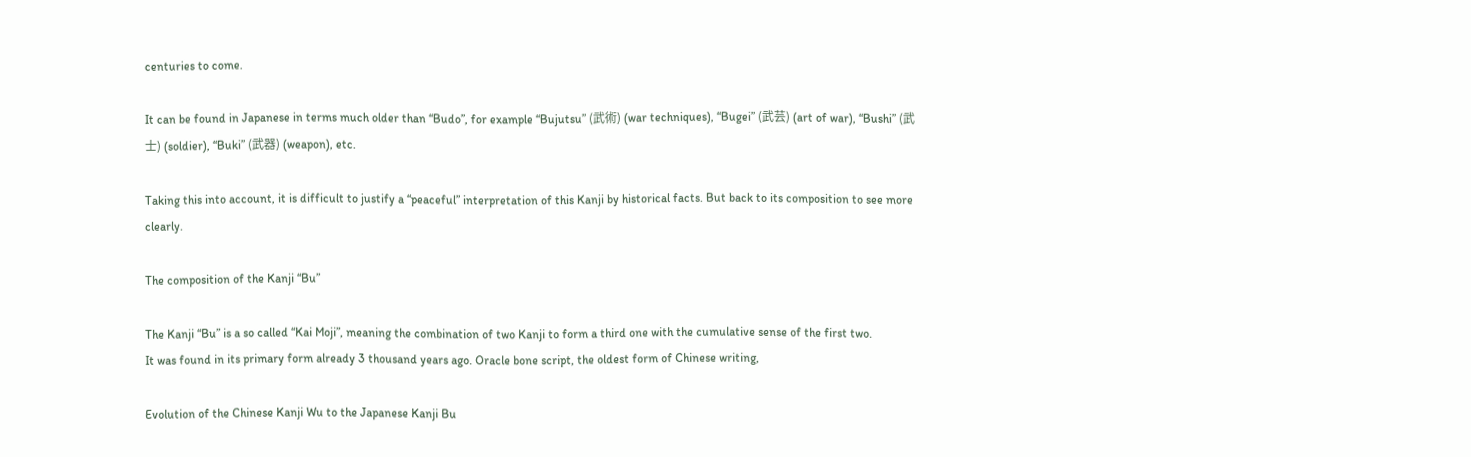centuries to come.

It can be found in Japanese in terms much older than “Budo”, for example “Bujutsu” (武術) (war techniques), “Bugei” (武芸) (art of war), “Bushi” (武士) (soldier), “Buki” (武器) (weapon), etc.

Taking this into account, it is difficult to justify a “peaceful” interpretation of this Kanji by historical facts. But back to its composition to see more clearly.

The composition of the Kanji “Bu”

The Kanji “Bu” is a so called “Kai Moji”, meaning the combination of two Kanji to form a third one with the cumulative sense of the first two.
It was found in its primary form already 3 thousand years ago. Oracle bone script, the oldest form of Chinese writing,

Evolution of the Chinese Kanji Wu to the Japanese Kanji Bu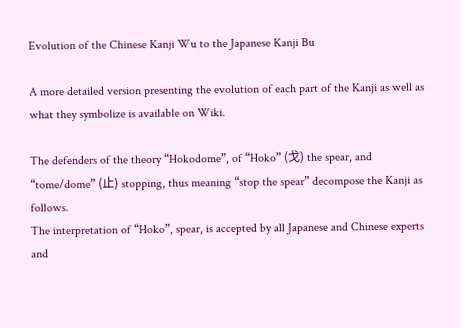Evolution of the Chinese Kanji Wu to the Japanese Kanji Bu

A more detailed version presenting the evolution of each part of the Kanji as well as what they symbolize is available on Wiki.

The defenders of the theory “Hokodome”, of “Hoko” (戈) the spear, and “tome/dome” (止) stopping, thus meaning “stop the spear” decompose the Kanji as follows.
The interpretation of “Hoko”, spear, is accepted by all Japanese and Chinese experts and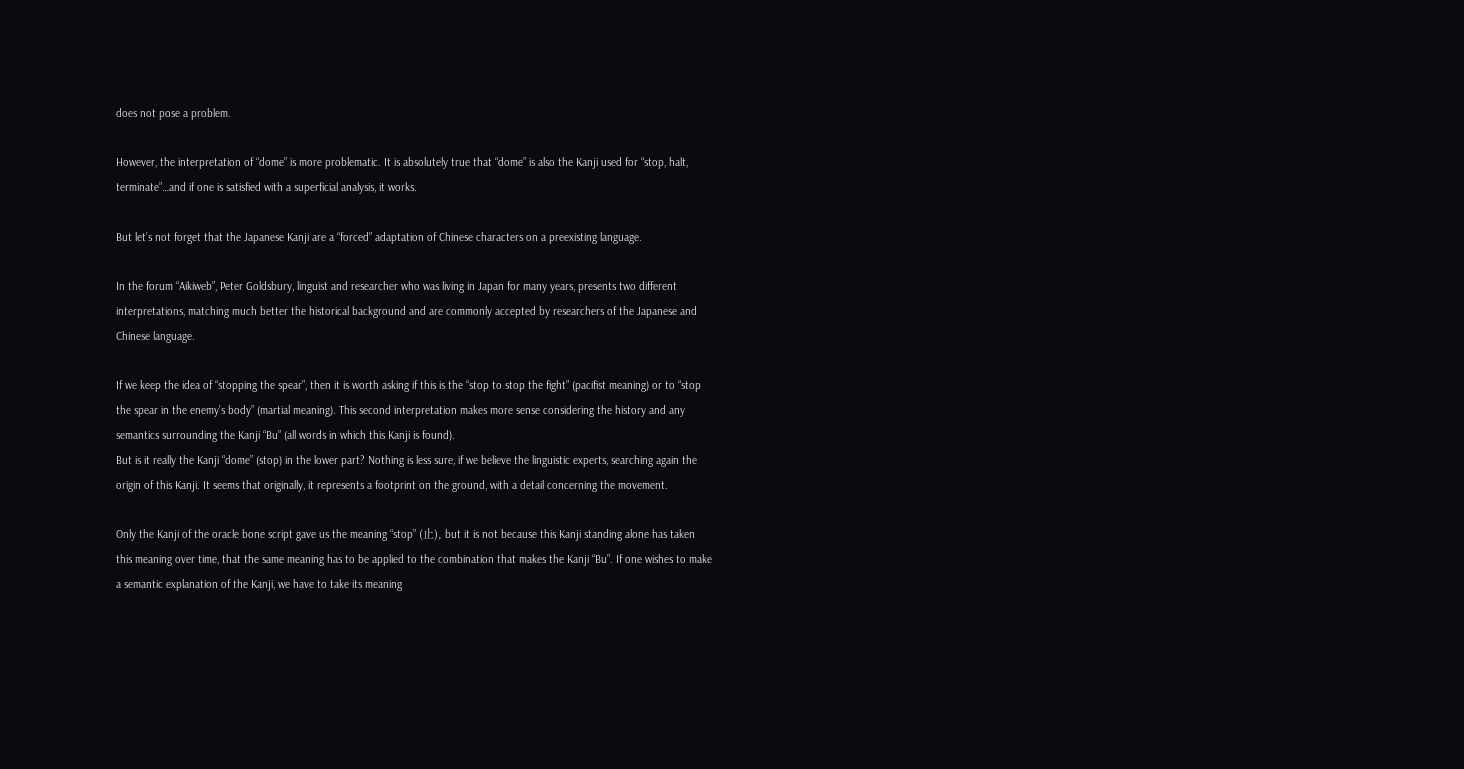does not pose a problem.

However, the interpretation of “dome” is more problematic. It is absolutely true that “dome” is also the Kanji used for “stop, halt, terminate”…and if one is satisfied with a superficial analysis, it works.

But let’s not forget that the Japanese Kanji are a “forced” adaptation of Chinese characters on a preexisting language.

In the forum “Aikiweb”, Peter Goldsbury, linguist and researcher who was living in Japan for many years, presents two different interpretations, matching much better the historical background and are commonly accepted by researchers of the Japanese and Chinese language.

If we keep the idea of “stopping the spear”, then it is worth asking if this is the “stop to stop the fight” (pacifist meaning) or to “stop the spear in the enemy’s body” (martial meaning). This second interpretation makes more sense considering the history and any semantics surrounding the Kanji “Bu” (all words in which this Kanji is found).
But is it really the Kanji “dome” (stop) in the lower part? Nothing is less sure, if we believe the linguistic experts, searching again the origin of this Kanji. It seems that originally, it represents a footprint on the ground, with a detail concerning the movement.

Only the Kanji of the oracle bone script gave us the meaning “stop” (止), but it is not because this Kanji standing alone has taken this meaning over time, that the same meaning has to be applied to the combination that makes the Kanji “Bu”. If one wishes to make a semantic explanation of the Kanji, we have to take its meaning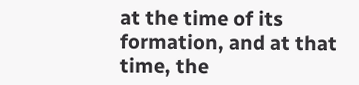at the time of its formation, and at that time, the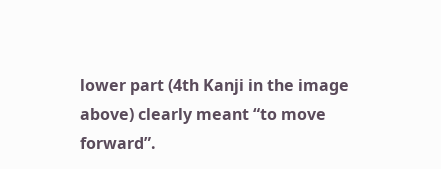lower part (4th Kanji in the image above) clearly meant “to move forward”.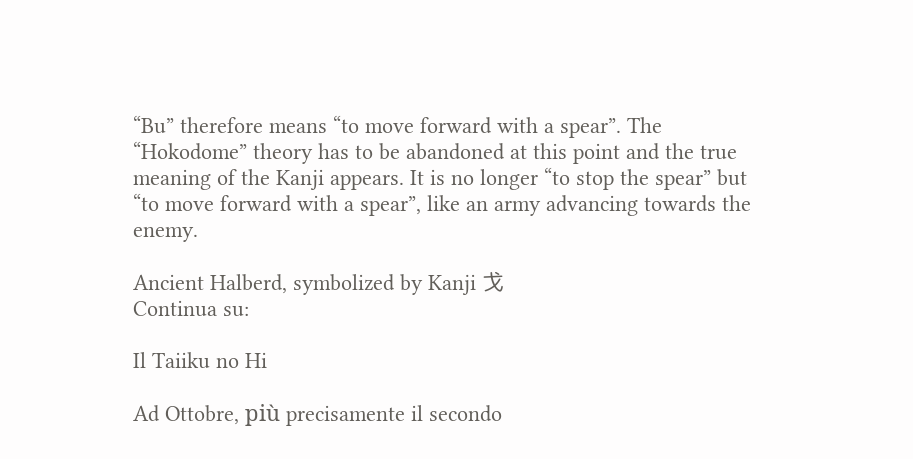“Bu” therefore means “to move forward with a spear”. The “Hokodome” theory has to be abandoned at this point and the true meaning of the Kanji appears. It is no longer “to stop the spear” but “to move forward with a spear”, like an army advancing towards the enemy.

Ancient Halberd, symbolized by Kanji 戈
Continua su:

Il Taiiku no Hi

Ad Ottobre, più precisamente il secondo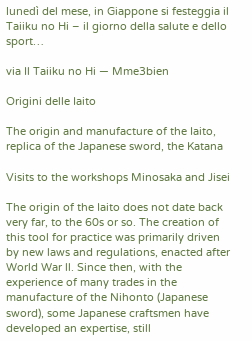lunedì del mese, in Giappone si festeggia il Taiiku no Hi – il giorno della salute e dello sport…

via Il Taiiku no Hi — Mme3bien

Origini delle Iaito

The origin and manufacture of the Iaito, replica of the Japanese sword, the Katana

Visits to the workshops Minosaka and Jisei

The origin of the Iaito does not date back very far, to the 60s or so. The creation of this tool for practice was primarily driven by new laws and regulations, enacted after World War ll. Since then, with the experience of many trades in the manufacture of the Nihonto (Japanese sword), some Japanese craftsmen have developed an expertise, still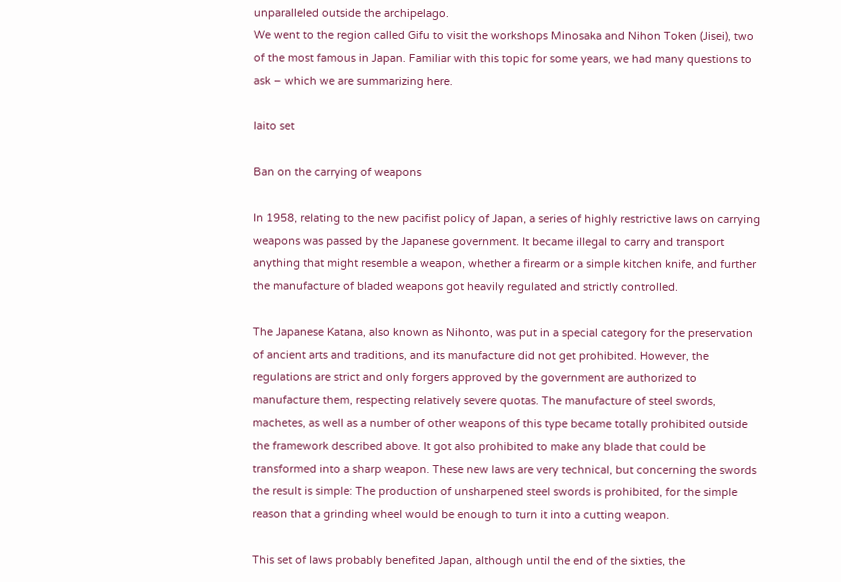unparalleled outside the archipelago.
We went to the region called Gifu to visit the workshops Minosaka and Nihon Token (Jisei), two of the most famous in Japan. Familiar with this topic for some years, we had many questions to ask – which we are summarizing here.

Iaito set

Ban on the carrying of weapons

In 1958, relating to the new pacifist policy of Japan, a series of highly restrictive laws on carrying weapons was passed by the Japanese government. It became illegal to carry and transport anything that might resemble a weapon, whether a firearm or a simple kitchen knife, and further the manufacture of bladed weapons got heavily regulated and strictly controlled.

The Japanese Katana, also known as Nihonto, was put in a special category for the preservation of ancient arts and traditions, and its manufacture did not get prohibited. However, the regulations are strict and only forgers approved by the government are authorized to manufacture them, respecting relatively severe quotas. The manufacture of steel swords, machetes, as well as a number of other weapons of this type became totally prohibited outside the framework described above. It got also prohibited to make any blade that could be transformed into a sharp weapon. These new laws are very technical, but concerning the swords the result is simple: The production of unsharpened steel swords is prohibited, for the simple reason that a grinding wheel would be enough to turn it into a cutting weapon.

This set of laws probably benefited Japan, although until the end of the sixties, the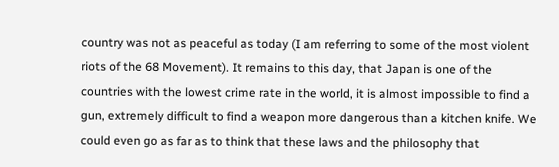country was not as peaceful as today (I am referring to some of the most violent riots of the 68 Movement). It remains to this day, that Japan is one of the countries with the lowest crime rate in the world, it is almost impossible to find a gun, extremely difficult to find a weapon more dangerous than a kitchen knife. We could even go as far as to think that these laws and the philosophy that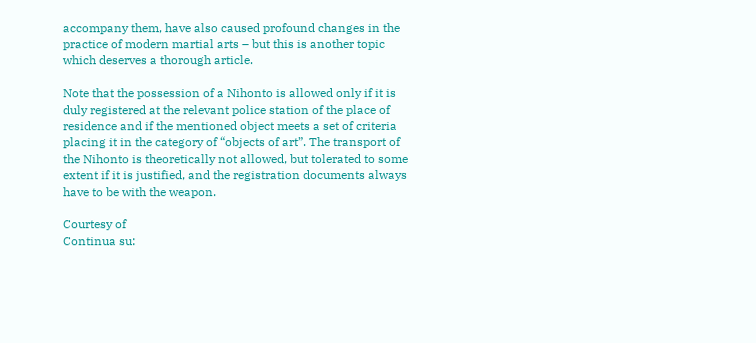accompany them, have also caused profound changes in the practice of modern martial arts – but this is another topic which deserves a thorough article.

Note that the possession of a Nihonto is allowed only if it is duly registered at the relevant police station of the place of residence and if the mentioned object meets a set of criteria placing it in the category of “objects of art”. The transport of the Nihonto is theoretically not allowed, but tolerated to some extent if it is justified, and the registration documents always have to be with the weapon.

Courtesy of
Continua su: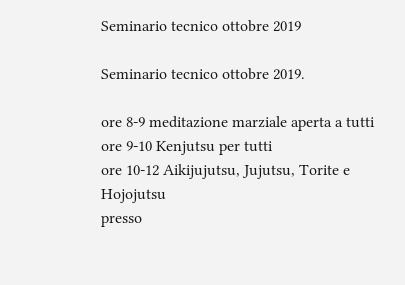Seminario tecnico ottobre 2019

Seminario tecnico ottobre 2019.

ore 8-9 meditazione marziale aperta a tutti
ore 9-10 Kenjutsu per tutti
ore 10-12 Aikijujutsu, Jujutsu, Torite e Hojojutsu
presso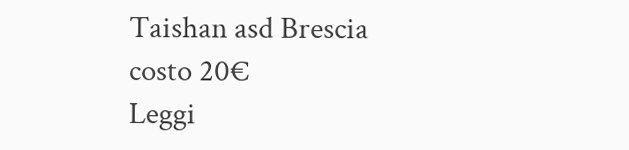Taishan asd Brescia
costo 20€
Leggi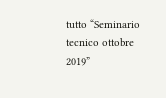tutto “Seminario tecnico ottobre 2019”